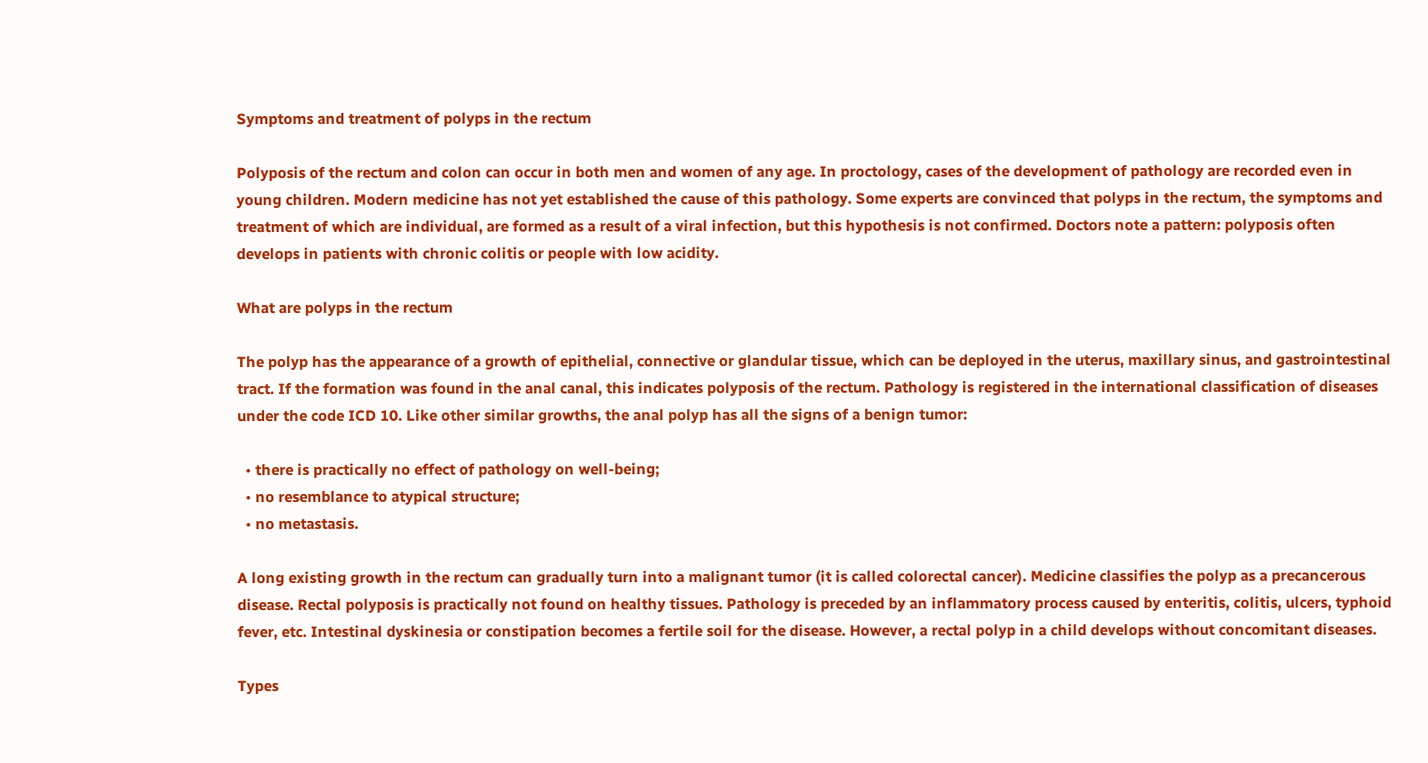Symptoms and treatment of polyps in the rectum

Polyposis of the rectum and colon can occur in both men and women of any age. In proctology, cases of the development of pathology are recorded even in young children. Modern medicine has not yet established the cause of this pathology. Some experts are convinced that polyps in the rectum, the symptoms and treatment of which are individual, are formed as a result of a viral infection, but this hypothesis is not confirmed. Doctors note a pattern: polyposis often develops in patients with chronic colitis or people with low acidity.

What are polyps in the rectum

The polyp has the appearance of a growth of epithelial, connective or glandular tissue, which can be deployed in the uterus, maxillary sinus, and gastrointestinal tract. If the formation was found in the anal canal, this indicates polyposis of the rectum. Pathology is registered in the international classification of diseases under the code ICD 10. Like other similar growths, the anal polyp has all the signs of a benign tumor:

  • there is practically no effect of pathology on well-being;
  • no resemblance to atypical structure;
  • no metastasis.

A long existing growth in the rectum can gradually turn into a malignant tumor (it is called colorectal cancer). Medicine classifies the polyp as a precancerous disease. Rectal polyposis is practically not found on healthy tissues. Pathology is preceded by an inflammatory process caused by enteritis, colitis, ulcers, typhoid fever, etc. Intestinal dyskinesia or constipation becomes a fertile soil for the disease. However, a rectal polyp in a child develops without concomitant diseases.

Types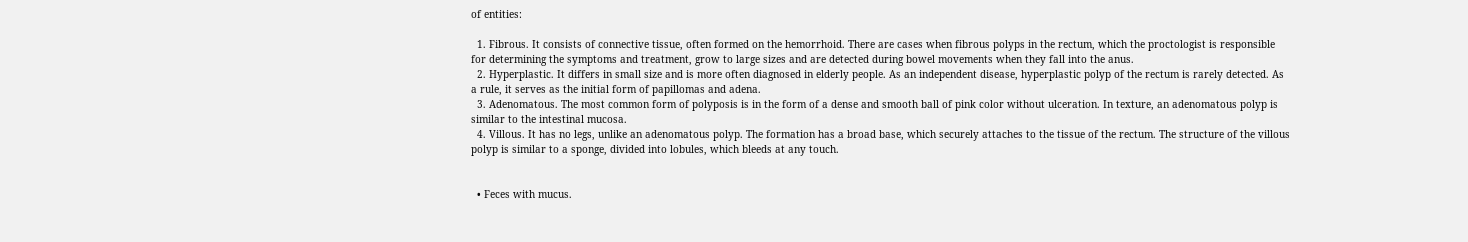of entities:

  1. Fibrous. It consists of connective tissue, often formed on the hemorrhoid. There are cases when fibrous polyps in the rectum, which the proctologist is responsible for determining the symptoms and treatment, grow to large sizes and are detected during bowel movements when they fall into the anus.
  2. Hyperplastic. It differs in small size and is more often diagnosed in elderly people. As an independent disease, hyperplastic polyp of the rectum is rarely detected. As a rule, it serves as the initial form of papillomas and adena.
  3. Adenomatous. The most common form of polyposis is in the form of a dense and smooth ball of pink color without ulceration. In texture, an adenomatous polyp is similar to the intestinal mucosa.
  4. Villous. It has no legs, unlike an adenomatous polyp. The formation has a broad base, which securely attaches to the tissue of the rectum. The structure of the villous polyp is similar to a sponge, divided into lobules, which bleeds at any touch.


  • Feces with mucus.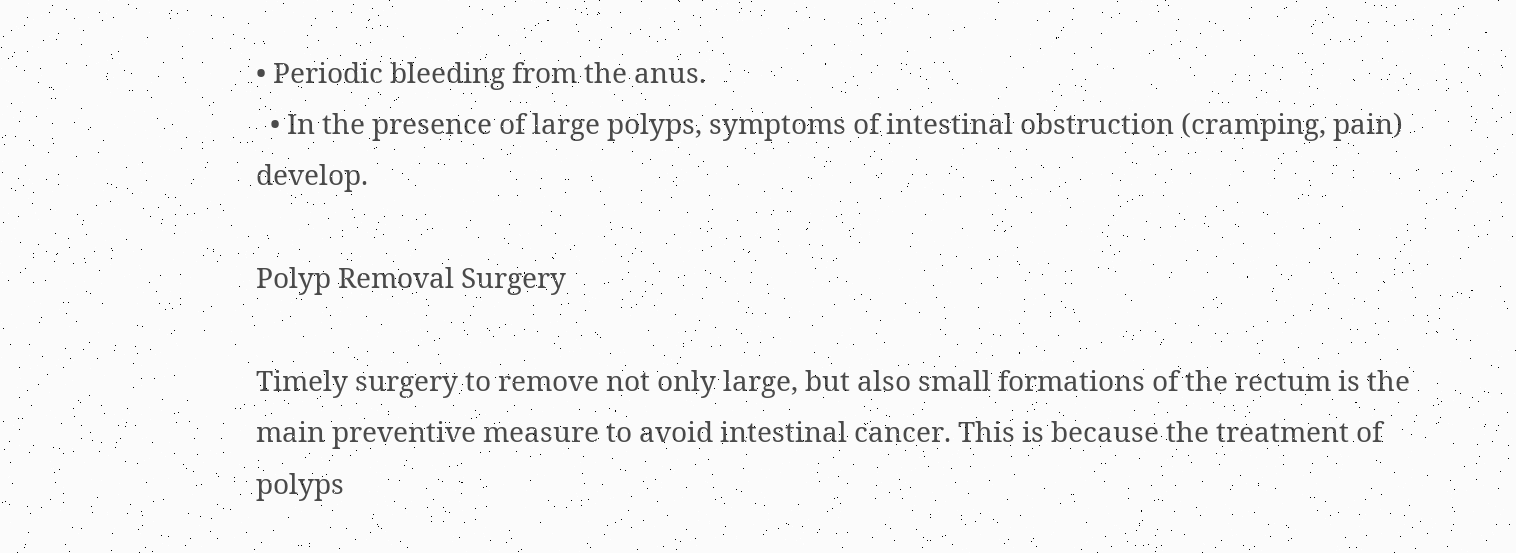• Periodic bleeding from the anus.
  • In the presence of large polyps, symptoms of intestinal obstruction (cramping, pain) develop.

Polyp Removal Surgery

Timely surgery to remove not only large, but also small formations of the rectum is the main preventive measure to avoid intestinal cancer. This is because the treatment of polyps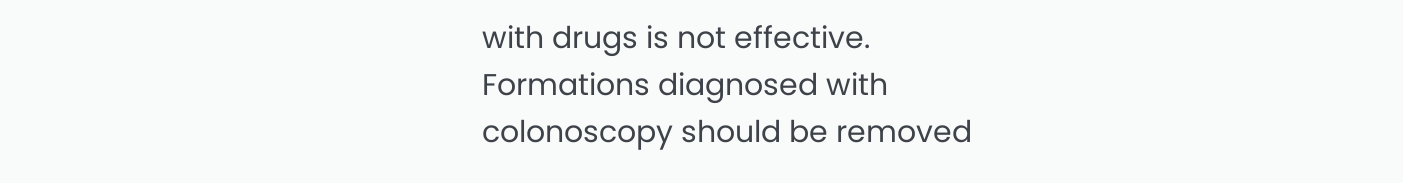with drugs is not effective. Formations diagnosed with colonoscopy should be removed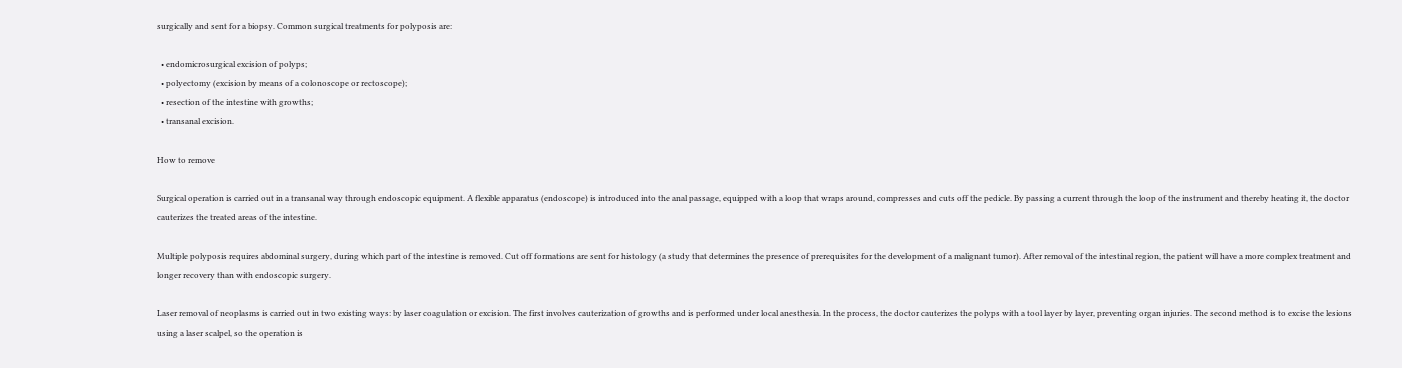surgically and sent for a biopsy. Common surgical treatments for polyposis are:

  • endomicrosurgical excision of polyps;
  • polyectomy (excision by means of a colonoscope or rectoscope);
  • resection of the intestine with growths;
  • transanal excision.

How to remove

Surgical operation is carried out in a transanal way through endoscopic equipment. A flexible apparatus (endoscope) is introduced into the anal passage, equipped with a loop that wraps around, compresses and cuts off the pedicle. By passing a current through the loop of the instrument and thereby heating it, the doctor cauterizes the treated areas of the intestine.

Multiple polyposis requires abdominal surgery, during which part of the intestine is removed. Cut off formations are sent for histology (a study that determines the presence of prerequisites for the development of a malignant tumor). After removal of the intestinal region, the patient will have a more complex treatment and longer recovery than with endoscopic surgery.

Laser removal of neoplasms is carried out in two existing ways: by laser coagulation or excision. The first involves cauterization of growths and is performed under local anesthesia. In the process, the doctor cauterizes the polyps with a tool layer by layer, preventing organ injuries. The second method is to excise the lesions using a laser scalpel, so the operation is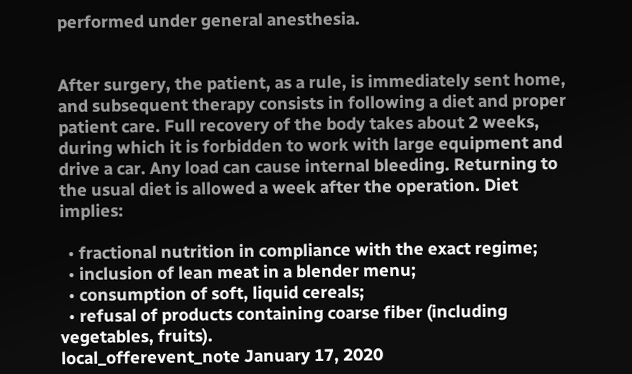performed under general anesthesia.


After surgery, the patient, as a rule, is immediately sent home, and subsequent therapy consists in following a diet and proper patient care. Full recovery of the body takes about 2 weeks, during which it is forbidden to work with large equipment and drive a car. Any load can cause internal bleeding. Returning to the usual diet is allowed a week after the operation. Diet implies:

  • fractional nutrition in compliance with the exact regime;
  • inclusion of lean meat in a blender menu;
  • consumption of soft, liquid cereals;
  • refusal of products containing coarse fiber (including vegetables, fruits).
local_offerevent_note January 17, 2020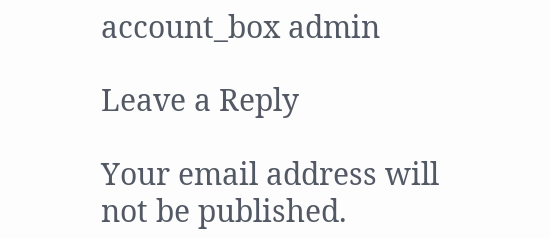account_box admin

Leave a Reply

Your email address will not be published.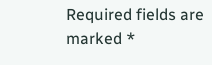Required fields are marked *